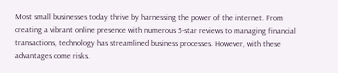Most small businesses today thrive by harnessing the power of the internet. From creating a vibrant online presence with numerous 5-star reviews to managing financial transactions, technology has streamlined business processes. However, with these advantages come risks.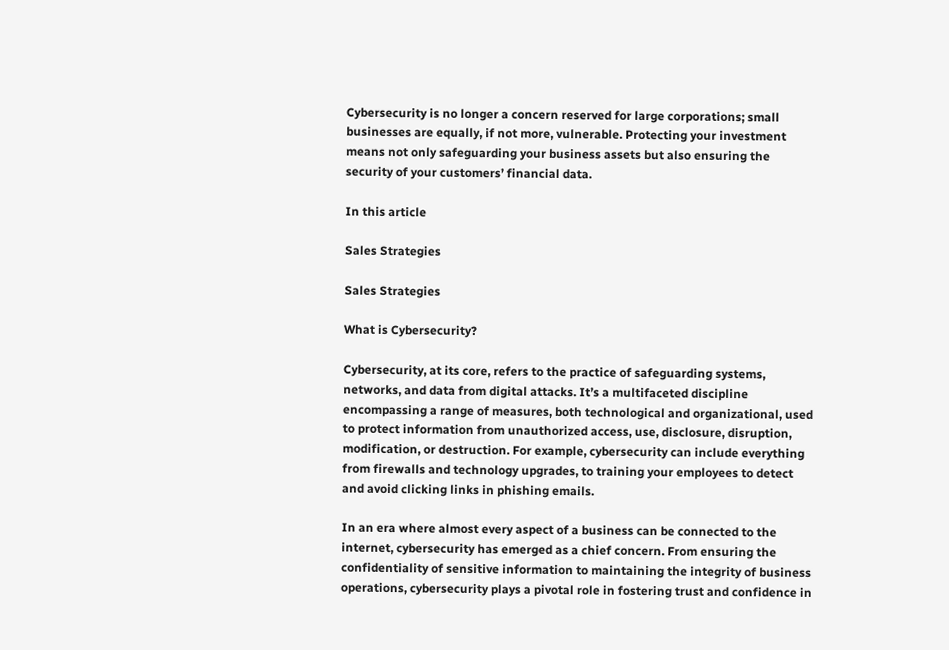Cybersecurity is no longer a concern reserved for large corporations; small businesses are equally, if not more, vulnerable. Protecting your investment means not only safeguarding your business assets but also ensuring the security of your customers’ financial data.

In this article

Sales Strategies

Sales Strategies

What is Cybersecurity?

Cybersecurity, at its core, refers to the practice of safeguarding systems, networks, and data from digital attacks. It’s a multifaceted discipline encompassing a range of measures, both technological and organizational, used to protect information from unauthorized access, use, disclosure, disruption, modification, or destruction. For example, cybersecurity can include everything from firewalls and technology upgrades, to training your employees to detect and avoid clicking links in phishing emails.

In an era where almost every aspect of a business can be connected to the internet, cybersecurity has emerged as a chief concern. From ensuring the confidentiality of sensitive information to maintaining the integrity of business operations, cybersecurity plays a pivotal role in fostering trust and confidence in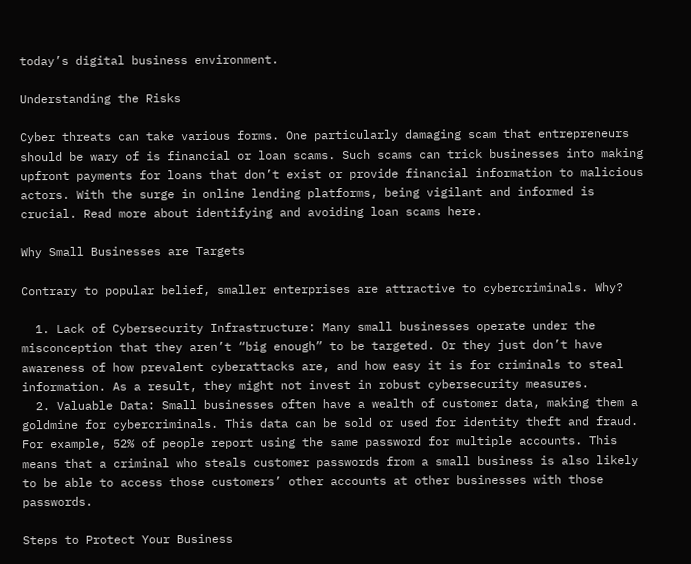today’s digital business environment.

Understanding the Risks

Cyber threats can take various forms. One particularly damaging scam that entrepreneurs should be wary of is financial or loan scams. Such scams can trick businesses into making upfront payments for loans that don’t exist or provide financial information to malicious actors. With the surge in online lending platforms, being vigilant and informed is crucial. Read more about identifying and avoiding loan scams here.

Why Small Businesses are Targets

Contrary to popular belief, smaller enterprises are attractive to cybercriminals. Why?

  1. Lack of Cybersecurity Infrastructure: Many small businesses operate under the misconception that they aren’t “big enough” to be targeted. Or they just don’t have awareness of how prevalent cyberattacks are, and how easy it is for criminals to steal information. As a result, they might not invest in robust cybersecurity measures.
  2. Valuable Data: Small businesses often have a wealth of customer data, making them a goldmine for cybercriminals. This data can be sold or used for identity theft and fraud. For example, 52% of people report using the same password for multiple accounts. This means that a criminal who steals customer passwords from a small business is also likely to be able to access those customers’ other accounts at other businesses with those passwords.

Steps to Protect Your Business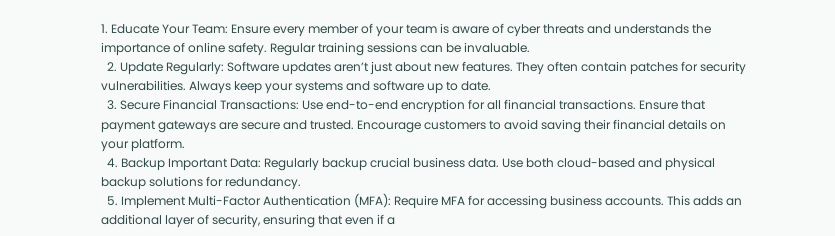1. Educate Your Team: Ensure every member of your team is aware of cyber threats and understands the importance of online safety. Regular training sessions can be invaluable.
  2. Update Regularly: Software updates aren’t just about new features. They often contain patches for security vulnerabilities. Always keep your systems and software up to date.
  3. Secure Financial Transactions: Use end-to-end encryption for all financial transactions. Ensure that payment gateways are secure and trusted. Encourage customers to avoid saving their financial details on your platform.
  4. Backup Important Data: Regularly backup crucial business data. Use both cloud-based and physical backup solutions for redundancy.
  5. Implement Multi-Factor Authentication (MFA): Require MFA for accessing business accounts. This adds an additional layer of security, ensuring that even if a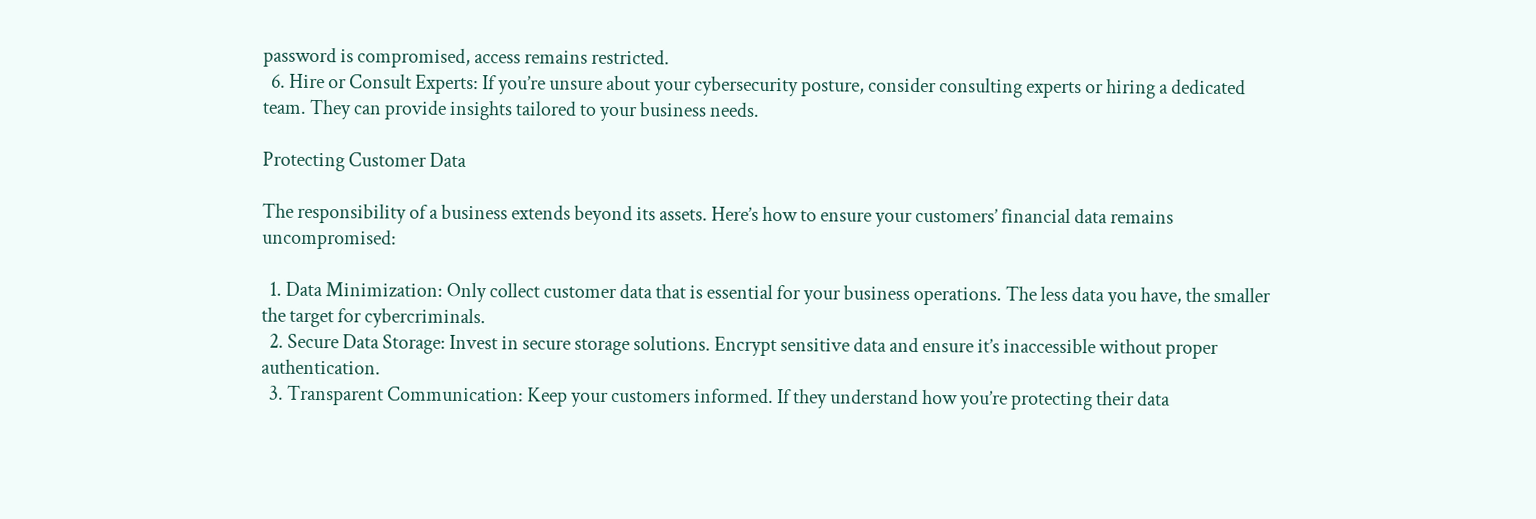password is compromised, access remains restricted.
  6. Hire or Consult Experts: If you’re unsure about your cybersecurity posture, consider consulting experts or hiring a dedicated team. They can provide insights tailored to your business needs.

Protecting Customer Data

The responsibility of a business extends beyond its assets. Here’s how to ensure your customers’ financial data remains uncompromised:

  1. Data Minimization: Only collect customer data that is essential for your business operations. The less data you have, the smaller the target for cybercriminals.
  2. Secure Data Storage: Invest in secure storage solutions. Encrypt sensitive data and ensure it’s inaccessible without proper authentication.
  3. Transparent Communication: Keep your customers informed. If they understand how you’re protecting their data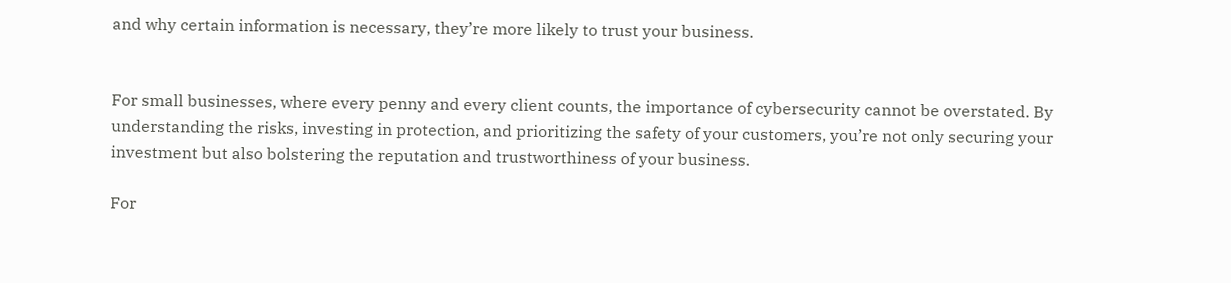and why certain information is necessary, they’re more likely to trust your business.


For small businesses, where every penny and every client counts, the importance of cybersecurity cannot be overstated. By understanding the risks, investing in protection, and prioritizing the safety of your customers, you’re not only securing your investment but also bolstering the reputation and trustworthiness of your business.

For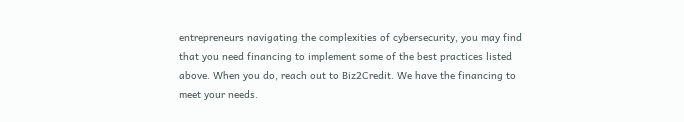entrepreneurs navigating the complexities of cybersecurity, you may find that you need financing to implement some of the best practices listed above. When you do, reach out to Biz2Credit. We have the financing to meet your needs.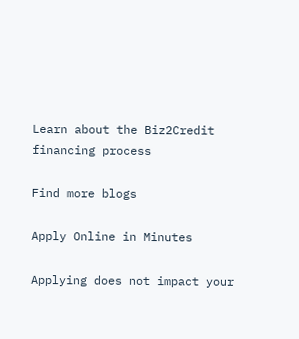Learn about the Biz2Credit financing process

Find more blogs

Apply Online in Minutes

Applying does not impact your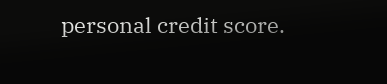personal credit score.